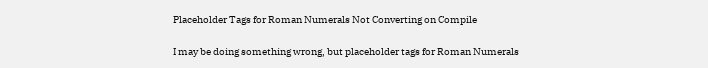Placeholder Tags for Roman Numerals Not Converting on Compile

I may be doing something wrong, but placeholder tags for Roman Numerals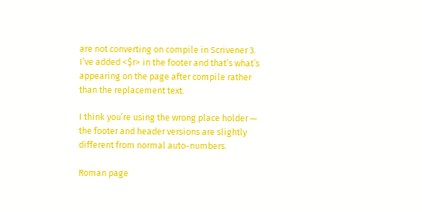are not converting on compile in Scrivener 3. I’ve added <$r> in the footer and that’s what’s appearing on the page after compile rather than the replacement text.

I think you’re using the wrong place holder — the footer and header versions are slightly different from normal auto-numbers.

Roman page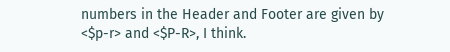numbers in the Header and Footer are given by <$p-r> and <$P-R>, I think.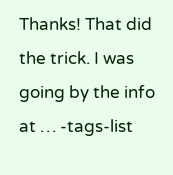Thanks! That did the trick. I was going by the info at … -tags-list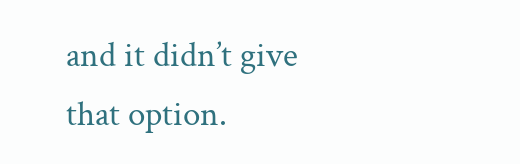and it didn’t give that option.